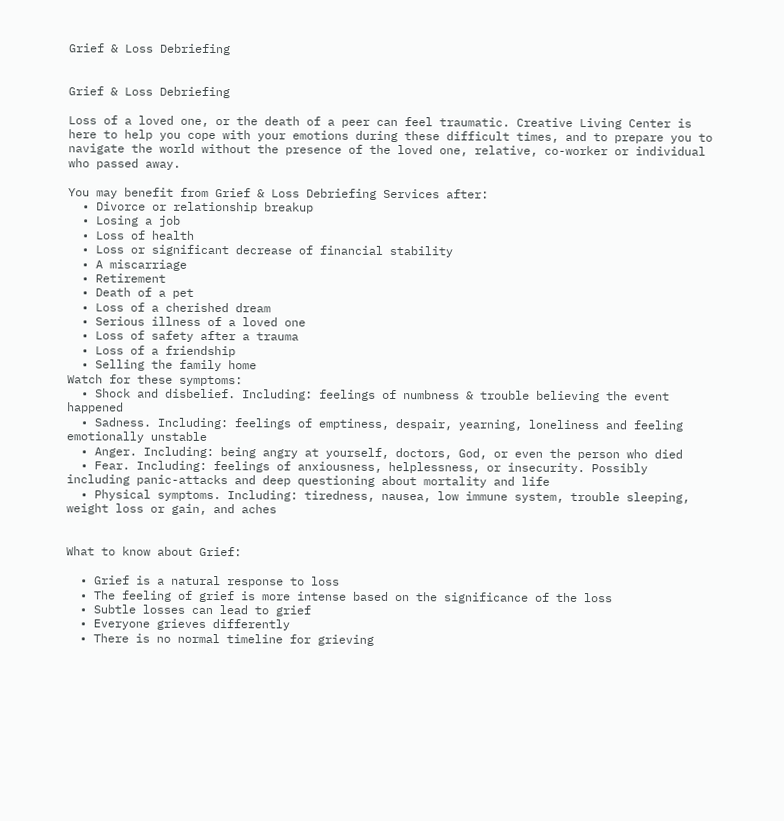Grief & Loss Debriefing


Grief & Loss Debriefing

Loss of a loved one, or the death of a peer can feel traumatic. Creative Living Center is here to help you cope with your emotions during these difficult times, and to prepare you to navigate the world without the presence of the loved one, relative, co-worker or individual who passed away.

You may benefit from Grief & Loss Debriefing Services after:
  • Divorce or relationship breakup
  • Losing a job
  • Loss of health
  • Loss or significant decrease of financial stability
  • A miscarriage
  • Retirement
  • Death of a pet
  • Loss of a cherished dream
  • Serious illness of a loved one
  • Loss of safety after a trauma
  • Loss of a friendship
  • Selling the family home
Watch for these symptoms:
  • Shock and disbelief. Including: feelings of numbness & trouble believing the event happened
  • Sadness. Including: feelings of emptiness, despair, yearning, loneliness and feeling emotionally unstable
  • Anger. Including: being angry at yourself, doctors, God, or even the person who died
  • Fear. Including: feelings of anxiousness, helplessness, or insecurity. Possibly including panic-attacks and deep questioning about mortality and life
  • Physical symptoms. Including: tiredness, nausea, low immune system, trouble sleeping, weight loss or gain, and aches


What to know about Grief:

  • Grief is a natural response to loss
  • The feeling of grief is more intense based on the significance of the loss
  • Subtle losses can lead to grief
  • Everyone grieves differently
  • There is no normal timeline for grieving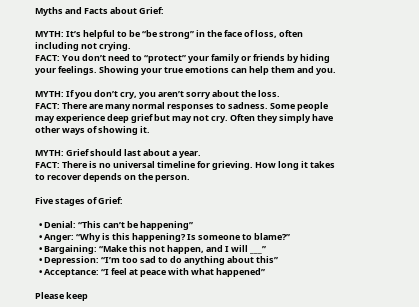Myths and Facts about Grief:

MYTH: It’s helpful to be “be strong” in the face of loss, often including not crying.
FACT: You don’t need to “protect” your family or friends by hiding your feelings. Showing your true emotions can help them and you.

MYTH: If you don’t cry, you aren’t sorry about the loss.
FACT: There are many normal responses to sadness. Some people may experience deep grief but may not cry. Often they simply have other ways of showing it.

MYTH: Grief should last about a year.
FACT: There is no universal timeline for grieving. How long it takes to recover depends on the person.

Five stages of Grief:

  • Denial: “This can’t be happening”
  • Anger: “Why is this happening? Is someone to blame?”
  • Bargaining: “Make this not happen, and I will ___”
  • Depression: “I’m too sad to do anything about this”
  • Acceptance: “I feel at peace with what happened”

Please keep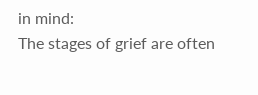in mind:
The stages of grief are often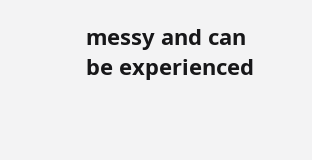messy and can be experienced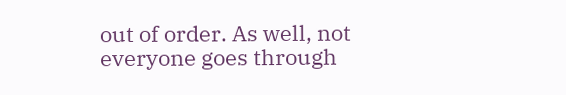out of order. As well, not everyone goes through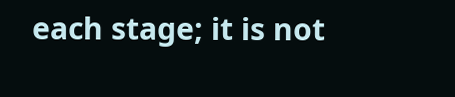each stage; it is not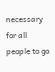necessary for all people to go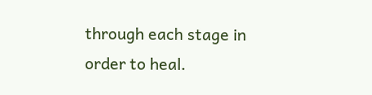through each stage in order to heal.